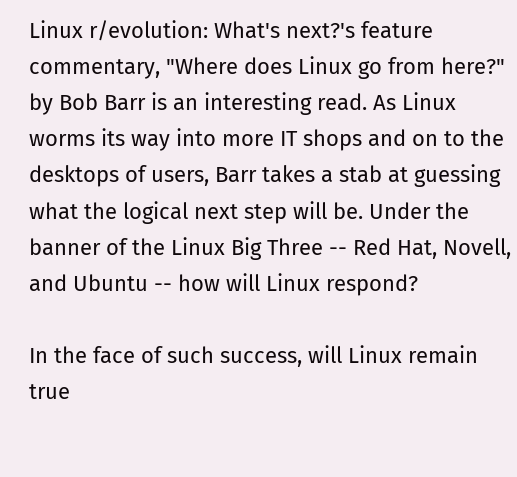Linux r/evolution: What's next?'s feature commentary, "Where does Linux go from here?" by Bob Barr is an interesting read. As Linux worms its way into more IT shops and on to the desktops of users, Barr takes a stab at guessing what the logical next step will be. Under the banner of the Linux Big Three -- Red Hat, Novell, and Ubuntu -- how will Linux respond?

In the face of such success, will Linux remain true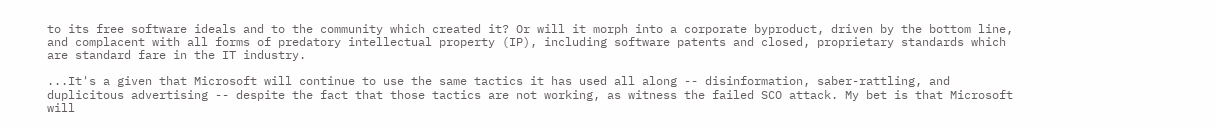to its free software ideals and to the community which created it? Or will it morph into a corporate byproduct, driven by the bottom line, and complacent with all forms of predatory intellectual property (IP), including software patents and closed, proprietary standards which are standard fare in the IT industry.

...It's a given that Microsoft will continue to use the same tactics it has used all along -- disinformation, saber-rattling, and duplicitous advertising -- despite the fact that those tactics are not working, as witness the failed SCO attack. My bet is that Microsoft will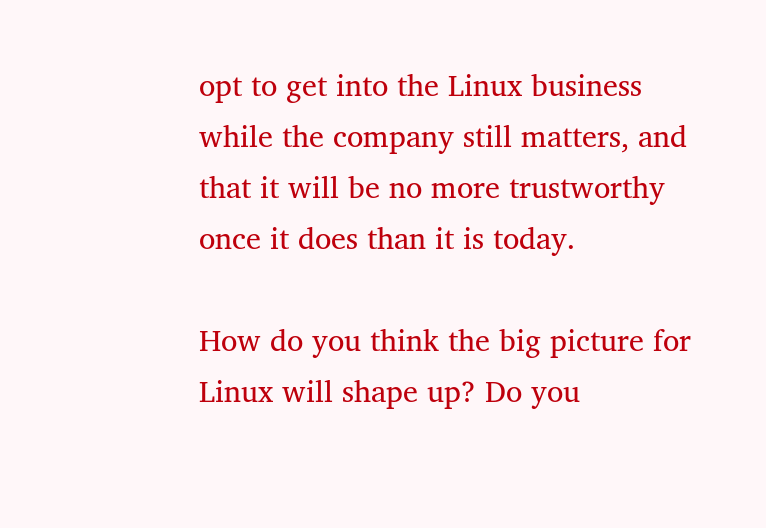opt to get into the Linux business while the company still matters, and that it will be no more trustworthy once it does than it is today.

How do you think the big picture for Linux will shape up? Do you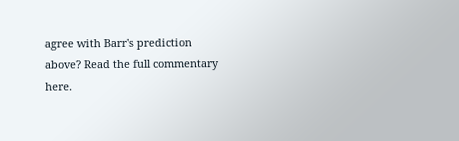agree with Barr's prediction above? Read the full commentary here.